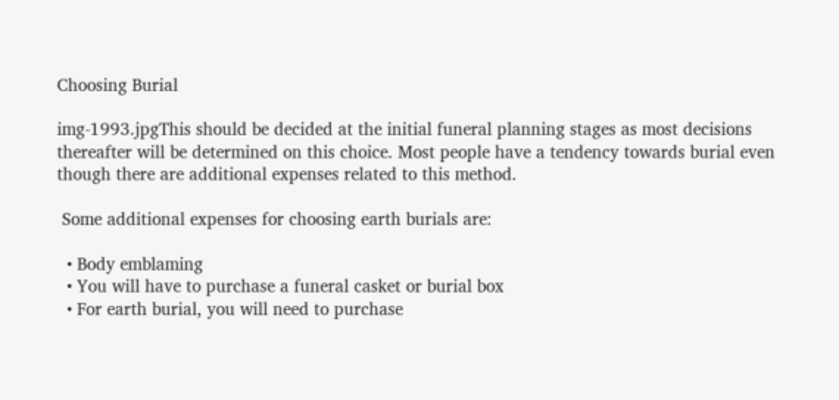Choosing Burial

img-1993.jpgThis should be decided at the initial funeral planning stages as most decisions thereafter will be determined on this choice. Most people have a tendency towards burial even though there are additional expenses related to this method.

 Some additional expenses for choosing earth burials are:

  • Body emblaming
  • You will have to purchase a funeral casket or burial box
  • For earth burial, you will need to purchase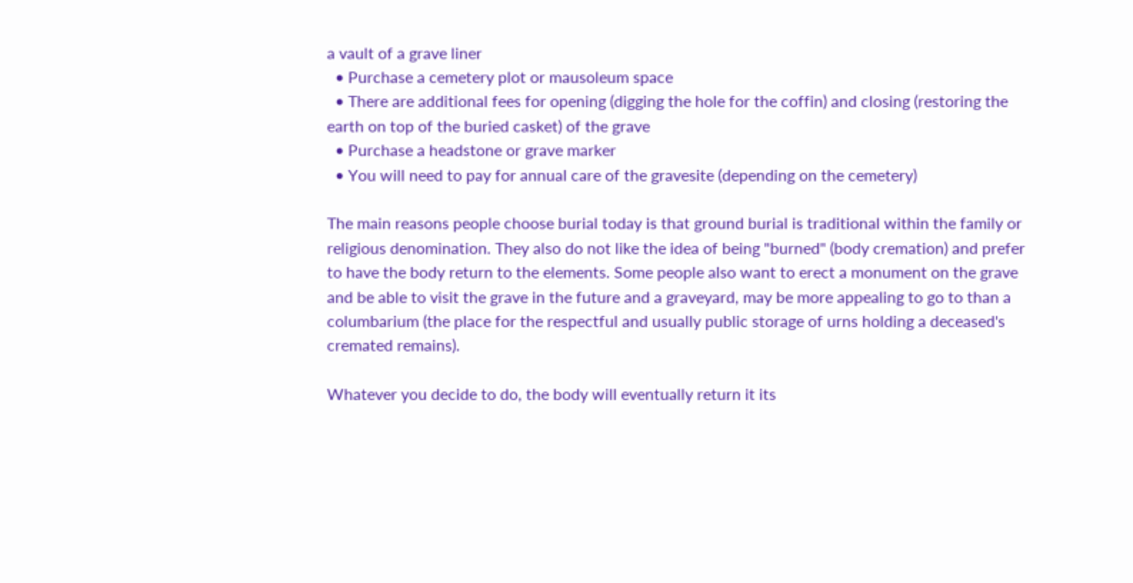a vault of a grave liner
  • Purchase a cemetery plot or mausoleum space
  • There are additional fees for opening (digging the hole for the coffin) and closing (restoring the earth on top of the buried casket) of the grave
  • Purchase a headstone or grave marker
  • You will need to pay for annual care of the gravesite (depending on the cemetery)

The main reasons people choose burial today is that ground burial is traditional within the family or religious denomination. They also do not like the idea of being "burned" (body cremation) and prefer to have the body return to the elements. Some people also want to erect a monument on the grave and be able to visit the grave in the future and a graveyard, may be more appealing to go to than a columbarium (the place for the respectful and usually public storage of urns holding a deceased's cremated remains).

Whatever you decide to do, the body will eventually return it its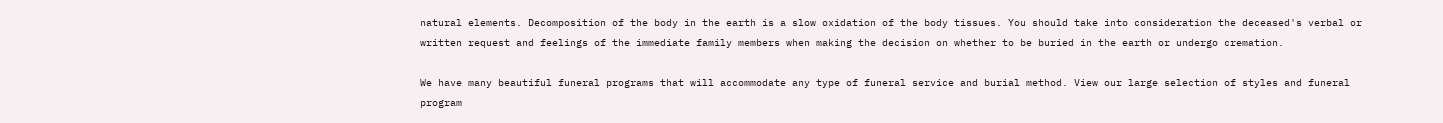natural elements. Decomposition of the body in the earth is a slow oxidation of the body tissues. You should take into consideration the deceased's verbal or written request and feelings of the immediate family members when making the decision on whether to be buried in the earth or undergo cremation.

We have many beautiful funeral programs that will accommodate any type of funeral service and burial method. View our large selection of styles and funeral program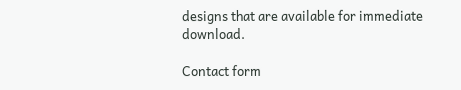designs that are available for immediate download.

Contact form